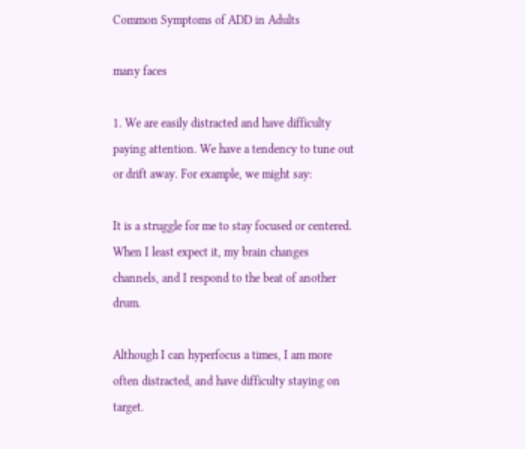Common Symptoms of ADD in Adults

many faces

1. We are easily distracted and have difficulty paying attention. We have a tendency to tune out or drift away. For example, we might say:

It is a struggle for me to stay focused or centered. When I least expect it, my brain changes channels, and I respond to the beat of another drum.

Although I can hyperfocus a times, I am more often distracted, and have difficulty staying on target.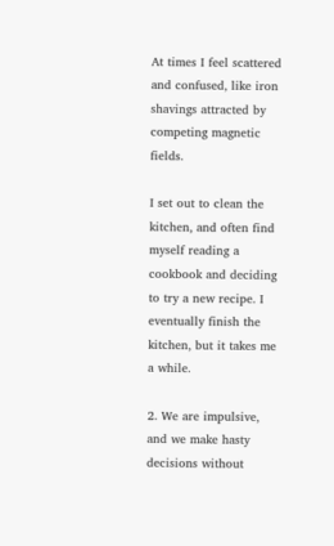At times I feel scattered and confused, like iron shavings attracted by competing magnetic fields.

I set out to clean the kitchen, and often find myself reading a cookbook and deciding to try a new recipe. I eventually finish the kitchen, but it takes me a while.

2. We are impulsive, and we make hasty decisions without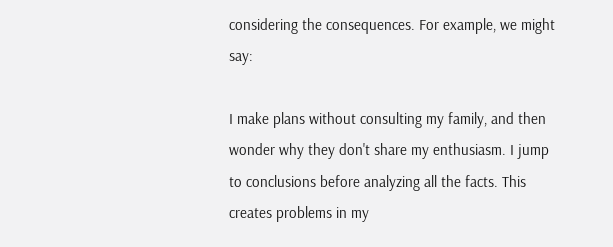considering the consequences. For example, we might say:

I make plans without consulting my family, and then wonder why they don't share my enthusiasm. I jump to conclusions before analyzing all the facts. This creates problems in my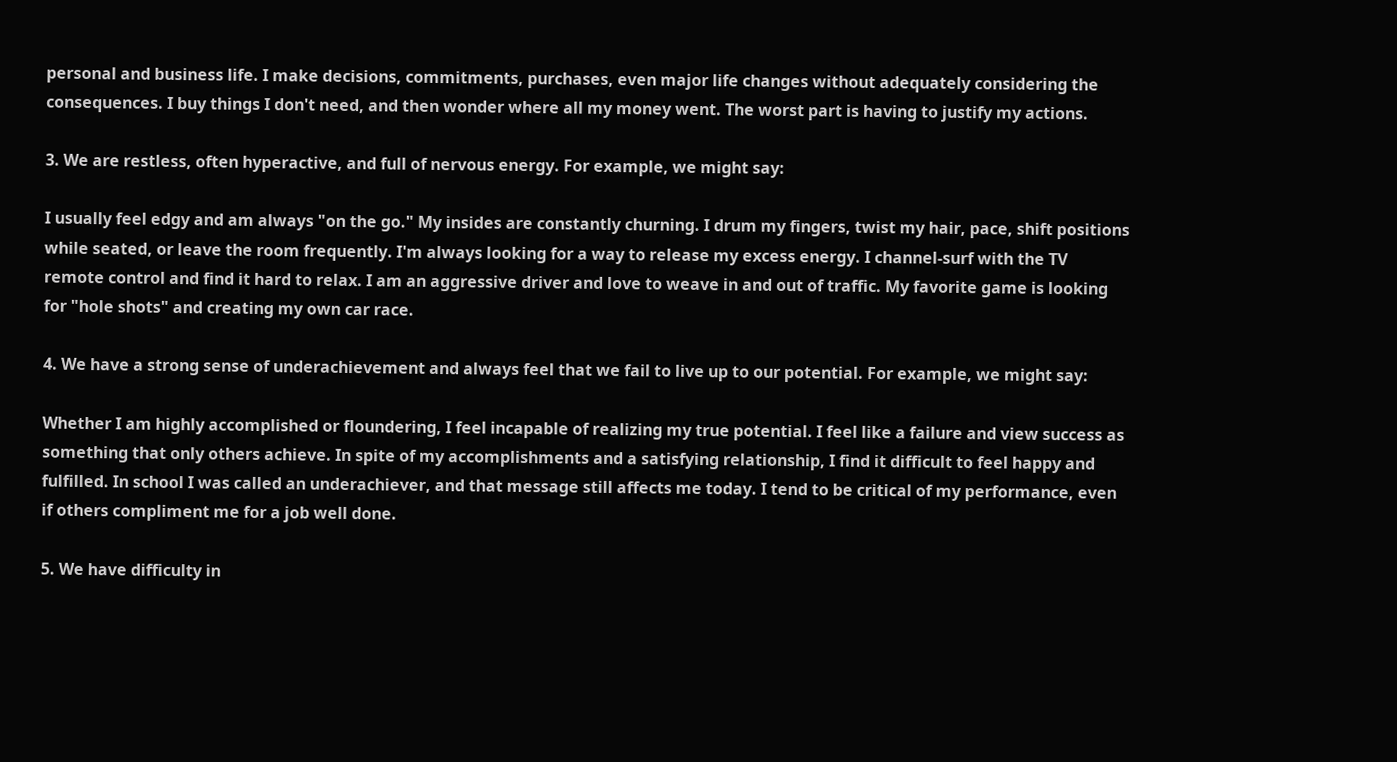personal and business life. I make decisions, commitments, purchases, even major life changes without adequately considering the consequences. I buy things I don't need, and then wonder where all my money went. The worst part is having to justify my actions.

3. We are restless, often hyperactive, and full of nervous energy. For example, we might say:

I usually feel edgy and am always "on the go." My insides are constantly churning. I drum my fingers, twist my hair, pace, shift positions while seated, or leave the room frequently. I'm always looking for a way to release my excess energy. I channel-surf with the TV remote control and find it hard to relax. I am an aggressive driver and love to weave in and out of traffic. My favorite game is looking for "hole shots" and creating my own car race.

4. We have a strong sense of underachievement and always feel that we fail to live up to our potential. For example, we might say:

Whether I am highly accomplished or floundering, I feel incapable of realizing my true potential. I feel like a failure and view success as something that only others achieve. In spite of my accomplishments and a satisfying relationship, I find it difficult to feel happy and fulfilled. In school I was called an underachiever, and that message still affects me today. I tend to be critical of my performance, even if others compliment me for a job well done.

5. We have difficulty in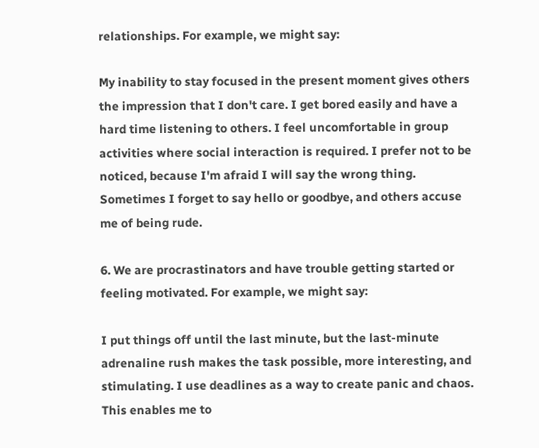relationships. For example, we might say:

My inability to stay focused in the present moment gives others the impression that I don't care. I get bored easily and have a hard time listening to others. I feel uncomfortable in group activities where social interaction is required. I prefer not to be noticed, because I'm afraid I will say the wrong thing. Sometimes I forget to say hello or goodbye, and others accuse me of being rude.

6. We are procrastinators and have trouble getting started or feeling motivated. For example, we might say:

I put things off until the last minute, but the last-minute adrenaline rush makes the task possible, more interesting, and stimulating. I use deadlines as a way to create panic and chaos. This enables me to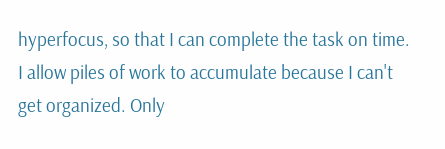hyperfocus, so that I can complete the task on time. I allow piles of work to accumulate because I can't get organized. Only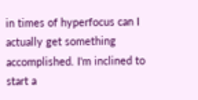in times of hyperfocus can I actually get something accomplished. I'm inclined to start a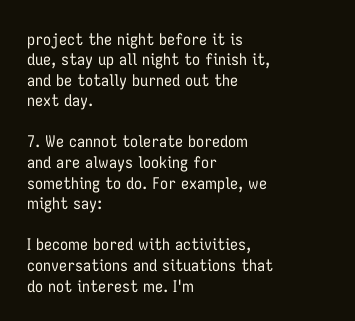project the night before it is due, stay up all night to finish it, and be totally burned out the next day.

7. We cannot tolerate boredom and are always looking for something to do. For example, we might say:

I become bored with activities, conversations and situations that do not interest me. I'm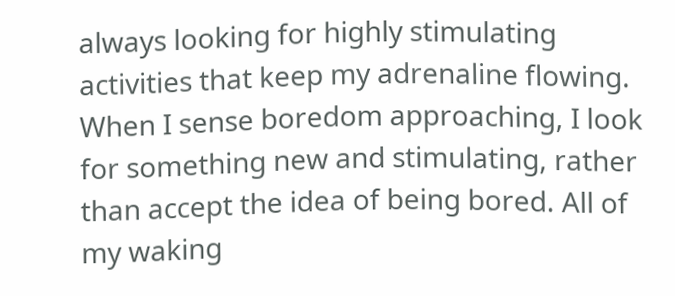always looking for highly stimulating activities that keep my adrenaline flowing. When I sense boredom approaching, I look for something new and stimulating, rather than accept the idea of being bored. All of my waking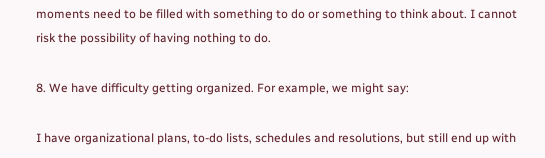moments need to be filled with something to do or something to think about. I cannot risk the possibility of having nothing to do.

8. We have difficulty getting organized. For example, we might say:

I have organizational plans, to-do lists, schedules and resolutions, but still end up with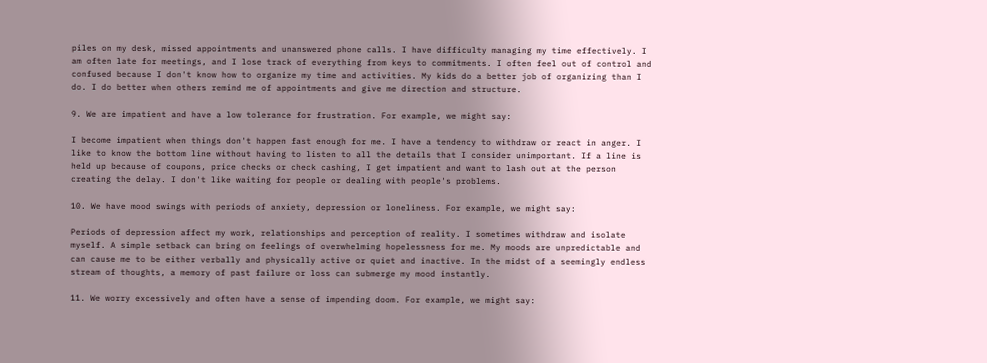piles on my desk, missed appointments and unanswered phone calls. I have difficulty managing my time effectively. I am often late for meetings, and I lose track of everything from keys to commitments. I often feel out of control and confused because I don't know how to organize my time and activities. My kids do a better job of organizing than I do. I do better when others remind me of appointments and give me direction and structure.

9. We are impatient and have a low tolerance for frustration. For example, we might say:

I become impatient when things don't happen fast enough for me. I have a tendency to withdraw or react in anger. I like to know the bottom line without having to listen to all the details that I consider unimportant. If a line is held up because of coupons, price checks or check cashing, I get impatient and want to lash out at the person creating the delay. I don't like waiting for people or dealing with people's problems.

10. We have mood swings with periods of anxiety, depression or loneliness. For example, we might say:

Periods of depression affect my work, relationships and perception of reality. I sometimes withdraw and isolate myself. A simple setback can bring on feelings of overwhelming hopelessness for me. My moods are unpredictable and can cause me to be either verbally and physically active or quiet and inactive. In the midst of a seemingly endless stream of thoughts, a memory of past failure or loss can submerge my mood instantly.

11. We worry excessively and often have a sense of impending doom. For example, we might say: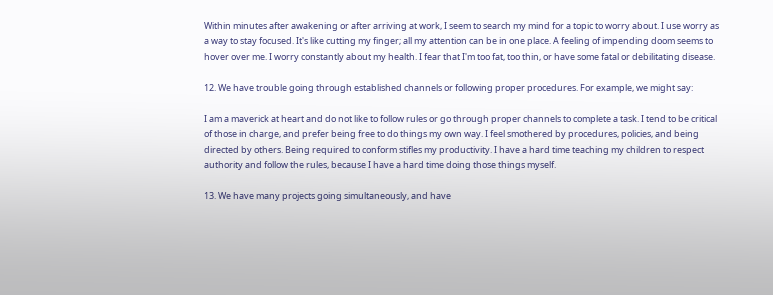Within minutes after awakening or after arriving at work, I seem to search my mind for a topic to worry about. I use worry as a way to stay focused. It's like cutting my finger; all my attention can be in one place. A feeling of impending doom seems to hover over me. I worry constantly about my health. I fear that I'm too fat, too thin, or have some fatal or debilitating disease.

12. We have trouble going through established channels or following proper procedures. For example, we might say:

I am a maverick at heart and do not like to follow rules or go through proper channels to complete a task. I tend to be critical of those in charge, and prefer being free to do things my own way. I feel smothered by procedures, policies, and being directed by others. Being required to conform stifles my productivity. I have a hard time teaching my children to respect authority and follow the rules, because I have a hard time doing those things myself.

13. We have many projects going simultaneously, and have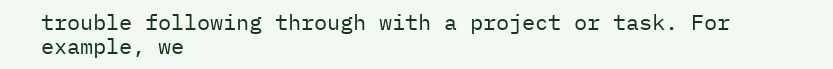trouble following through with a project or task. For example, we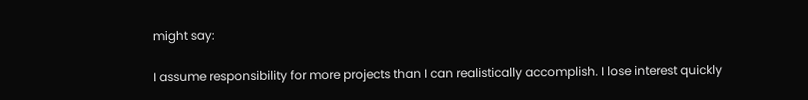might say:

I assume responsibility for more projects than I can realistically accomplish. I lose interest quickly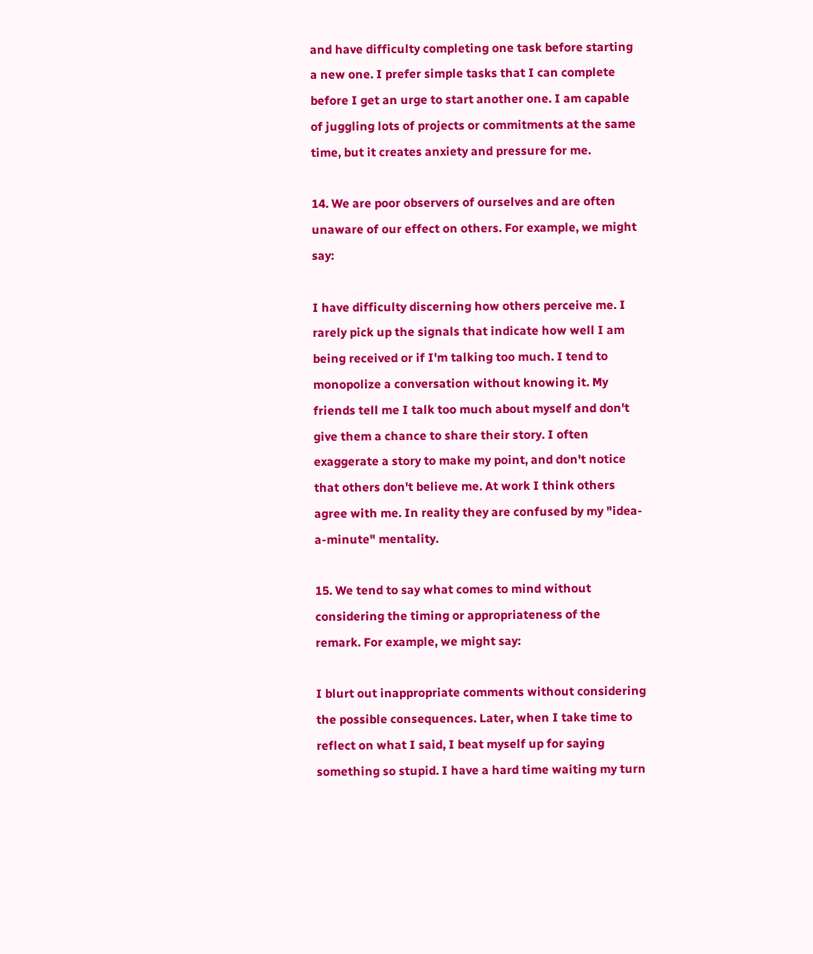and have difficulty completing one task before starting a new one. I prefer simple tasks that I can complete before I get an urge to start another one. I am capable of juggling lots of projects or commitments at the same time, but it creates anxiety and pressure for me.

14. We are poor observers of ourselves and are often unaware of our effect on others. For example, we might say:

I have difficulty discerning how others perceive me. I rarely pick up the signals that indicate how well I am being received or if I'm talking too much. I tend to monopolize a conversation without knowing it. My friends tell me I talk too much about myself and don't give them a chance to share their story. I often exaggerate a story to make my point, and don't notice that others don't believe me. At work I think others agree with me. In reality they are confused by my "idea-a-minute" mentality.

15. We tend to say what comes to mind without considering the timing or appropriateness of the remark. For example, we might say:

I blurt out inappropriate comments without considering the possible consequences. Later, when I take time to reflect on what I said, I beat myself up for saying something so stupid. I have a hard time waiting my turn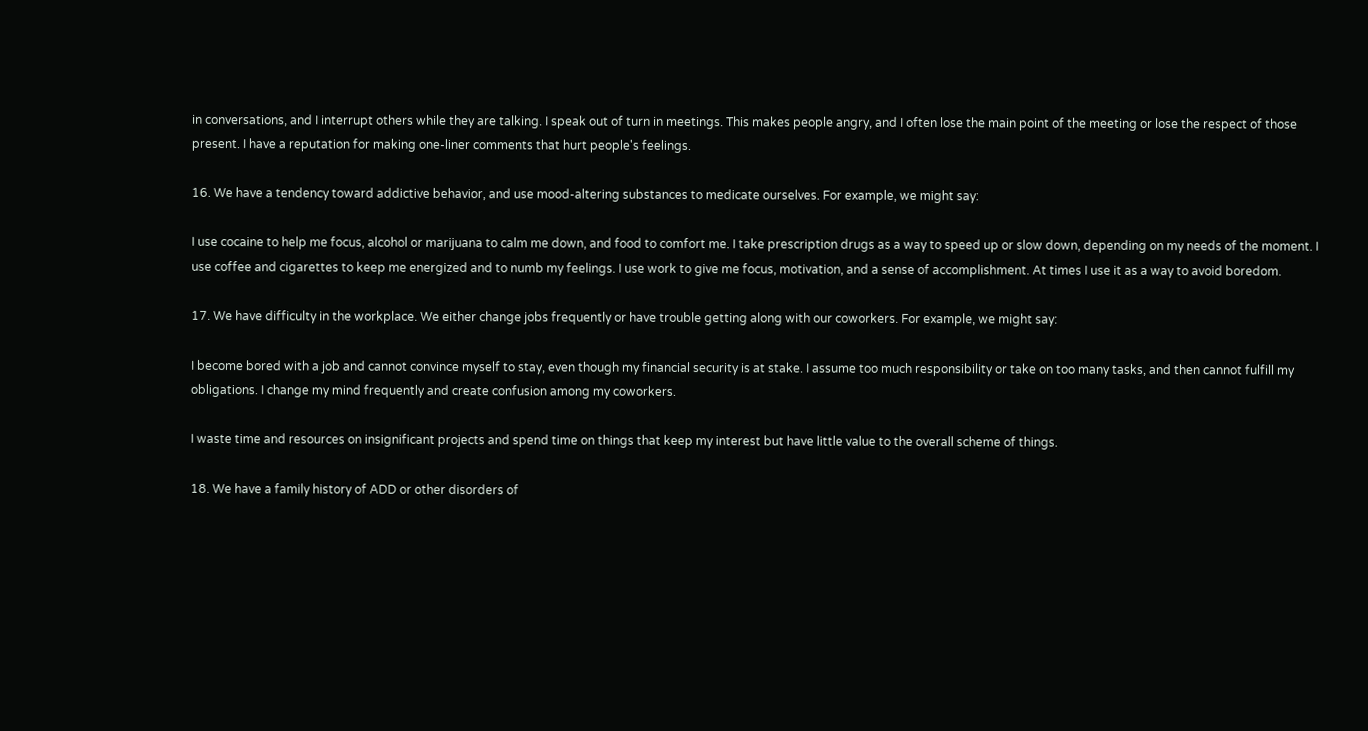in conversations, and I interrupt others while they are talking. I speak out of turn in meetings. This makes people angry, and I often lose the main point of the meeting or lose the respect of those present. I have a reputation for making one-liner comments that hurt people's feelings.

16. We have a tendency toward addictive behavior, and use mood-altering substances to medicate ourselves. For example, we might say:

I use cocaine to help me focus, alcohol or marijuana to calm me down, and food to comfort me. I take prescription drugs as a way to speed up or slow down, depending on my needs of the moment. I use coffee and cigarettes to keep me energized and to numb my feelings. I use work to give me focus, motivation, and a sense of accomplishment. At times I use it as a way to avoid boredom.

17. We have difficulty in the workplace. We either change jobs frequently or have trouble getting along with our coworkers. For example, we might say:

I become bored with a job and cannot convince myself to stay, even though my financial security is at stake. I assume too much responsibility or take on too many tasks, and then cannot fulfill my obligations. I change my mind frequently and create confusion among my coworkers.

I waste time and resources on insignificant projects and spend time on things that keep my interest but have little value to the overall scheme of things.

18. We have a family history of ADD or other disorders of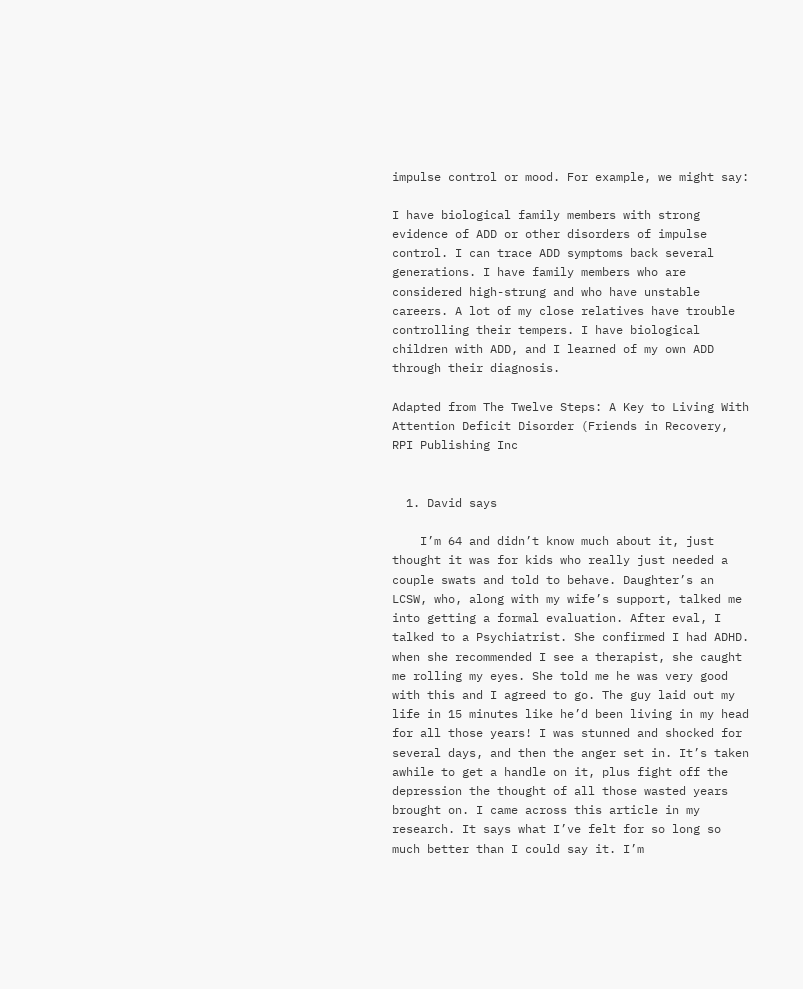impulse control or mood. For example, we might say:

I have biological family members with strong evidence of ADD or other disorders of impulse control. I can trace ADD symptoms back several generations. I have family members who are considered high-strung and who have unstable careers. A lot of my close relatives have trouble controlling their tempers. I have biological children with ADD, and I learned of my own ADD through their diagnosis.

Adapted from The Twelve Steps: A Key to Living With Attention Deficit Disorder (Friends in Recovery, RPI Publishing Inc


  1. David says

    I’m 64 and didn’t know much about it, just thought it was for kids who really just needed a couple swats and told to behave. Daughter’s an LCSW, who, along with my wife’s support, talked me into getting a formal evaluation. After eval, I talked to a Psychiatrist. She confirmed I had ADHD. when she recommended I see a therapist, she caught me rolling my eyes. She told me he was very good with this and I agreed to go. The guy laid out my life in 15 minutes like he’d been living in my head for all those years! I was stunned and shocked for several days, and then the anger set in. It’s taken awhile to get a handle on it, plus fight off the depression the thought of all those wasted years brought on. I came across this article in my research. It says what I’ve felt for so long so much better than I could say it. I’m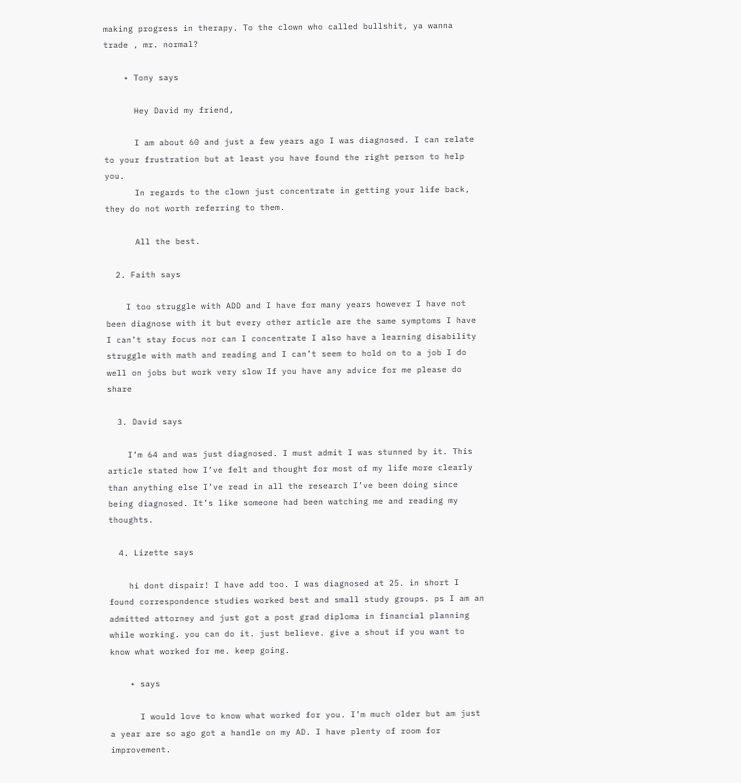making progress in therapy. To the clown who called bullshit, ya wanna trade , mr. normal?

    • Tony says

      Hey David my friend,

      I am about 60 and just a few years ago I was diagnosed. I can relate to your frustration but at least you have found the right person to help you.
      In regards to the clown just concentrate in getting your life back, they do not worth referring to them.

      All the best.

  2. Faith says

    I too struggle with ADD and I have for many years however I have not been diagnose with it but every other article are the same symptoms I have I can’t stay focus nor can I concentrate I also have a learning disability struggle with math and reading and I can’t seem to hold on to a job I do well on jobs but work very slow If you have any advice for me please do share

  3. David says

    I’m 64 and was just diagnosed. I must admit I was stunned by it. This article stated how I’ve felt and thought for most of my life more clearly than anything else I’ve read in all the research I’ve been doing since being diagnosed. It’s like someone had been watching me and reading my thoughts.

  4. Lizette says

    hi dont dispair! I have add too. I was diagnosed at 25. in short I found correspondence studies worked best and small study groups. ps I am an admitted attorney and just got a post grad diploma in financial planning while working. you can do it. just believe. give a shout if you want to know what worked for me. keep going.

    • says

      I would love to know what worked for you. I’m much older but am just a year are so ago got a handle on my AD. I have plenty of room for improvement.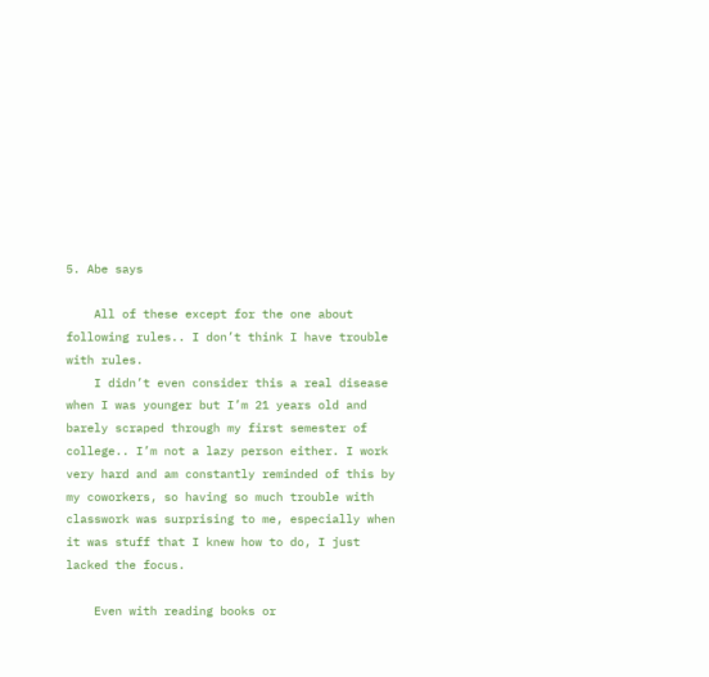5. Abe says

    All of these except for the one about following rules.. I don’t think I have trouble with rules.
    I didn’t even consider this a real disease when I was younger but I’m 21 years old and barely scraped through my first semester of college.. I’m not a lazy person either. I work very hard and am constantly reminded of this by my coworkers, so having so much trouble with classwork was surprising to me, especially when it was stuff that I knew how to do, I just lacked the focus.

    Even with reading books or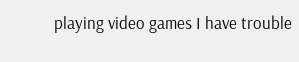playing video games I have trouble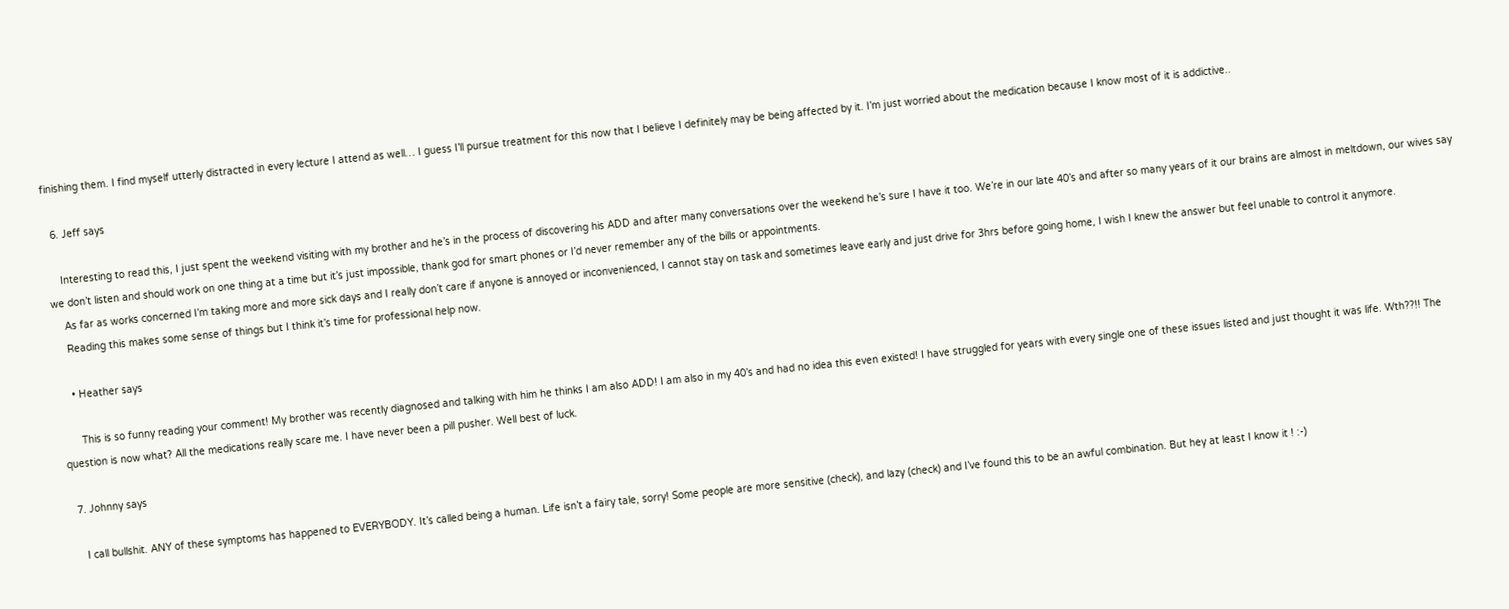finishing them. I find myself utterly distracted in every lecture I attend as well… I guess I’ll pursue treatment for this now that I believe I definitely may be being affected by it. I’m just worried about the medication because I know most of it is addictive..

  6. Jeff says

    Interesting to read this, I just spent the weekend visiting with my brother and he’s in the process of discovering his ADD and after many conversations over the weekend he’s sure I have it too. We’re in our late 40’s and after so many years of it our brains are almost in meltdown, our wives say we don’t listen and should work on one thing at a time but it’s just impossible, thank god for smart phones or I’d never remember any of the bills or appointments.
    As far as works concerned I’m taking more and more sick days and I really don’t care if anyone is annoyed or inconvenienced, I cannot stay on task and sometimes leave early and just drive for 3hrs before going home, I wish I knew the answer but feel unable to control it anymore.
    Reading this makes some sense of things but I think it’s time for professional help now.

    • Heather says

      This is so funny reading your comment! My brother was recently diagnosed and talking with him he thinks I am also ADD! I am also in my 40’s and had no idea this even existed! I have struggled for years with every single one of these issues listed and just thought it was life. Wth??!! The question is now what? All the medications really scare me. I have never been a pill pusher. Well best of luck.

  7. Johnny says

    I call bullshit. ANY of these symptoms has happened to EVERYBODY. It’s called being a human. Life isn’t a fairy tale, sorry! Some people are more sensitive (check), and lazy (check) and I’ve found this to be an awful combination. But hey at least I know it ! :-)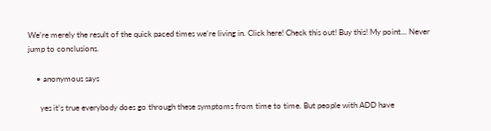We’re merely the result of the quick paced times we’re living in. Click here! Check this out! Buy this! My point… Never jump to conclusions.

    • anonymous says

      yes it’s true everybody does go through these symptoms from time to time. But people with ADD have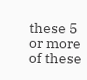these 5 or more of these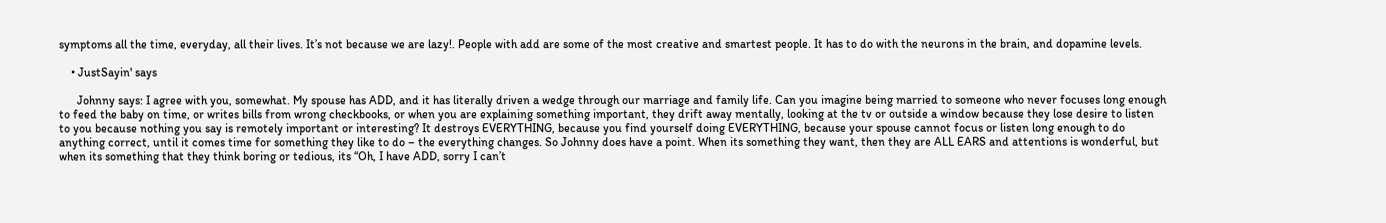symptoms all the time, everyday, all their lives. It’s not because we are lazy!. People with add are some of the most creative and smartest people. It has to do with the neurons in the brain, and dopamine levels.

    • JustSayin' says

      Johnny says: I agree with you, somewhat. My spouse has ADD, and it has literally driven a wedge through our marriage and family life. Can you imagine being married to someone who never focuses long enough to feed the baby on time, or writes bills from wrong checkbooks, or when you are explaining something important, they drift away mentally, looking at the tv or outside a window because they lose desire to listen to you because nothing you say is remotely important or interesting? It destroys EVERYTHING, because you find yourself doing EVERYTHING, because your spouse cannot focus or listen long enough to do anything correct, until it comes time for something they like to do – the everything changes. So Johnny does have a point. When its something they want, then they are ALL EARS and attentions is wonderful, but when its something that they think boring or tedious, its “Oh, I have ADD, sorry I can’t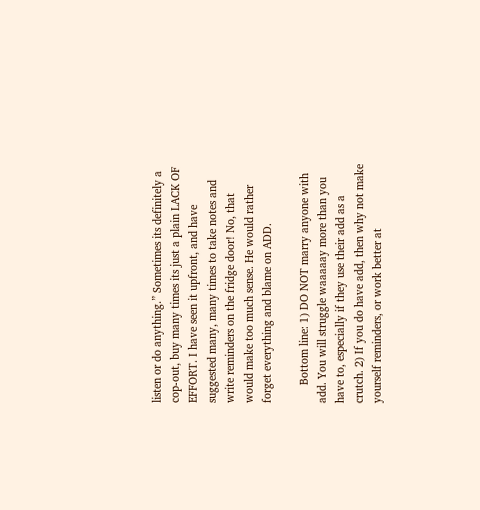listen or do anything.” Sometimes its definitely a cop-out, buy many times its just a plain LACK OF EFFORT. I have seen it upfront, and have suggested many, many times to take notes and write reminders on the fridge door! No, that would make too much sense. He would rather forget everything and blame on ADD.

      Bottom line: 1) DO NOT marry anyone with add. You will struggle waaaaay more than you have to, especially if they use their add as a crutch. 2) If you do have add, then why not make yourself reminders, or work better at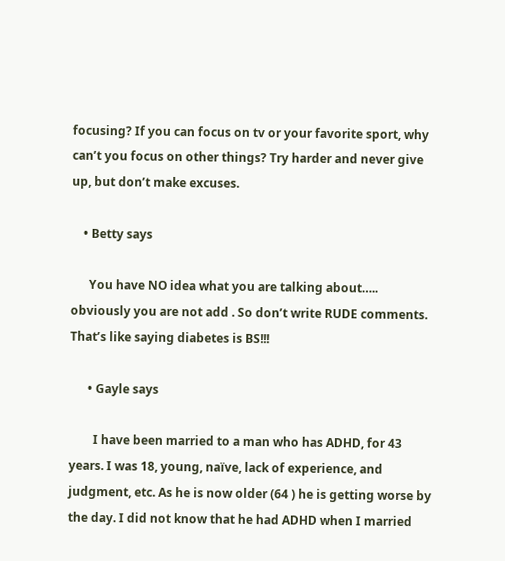focusing? If you can focus on tv or your favorite sport, why can’t you focus on other things? Try harder and never give up, but don’t make excuses.

    • Betty says

      You have NO idea what you are talking about….. obviously you are not add . So don’t write RUDE comments. That’s like saying diabetes is BS!!!

      • Gayle says

        I have been married to a man who has ADHD, for 43 years. I was 18, young, naïve, lack of experience, and judgment, etc. As he is now older (64 ) he is getting worse by the day. I did not know that he had ADHD when I married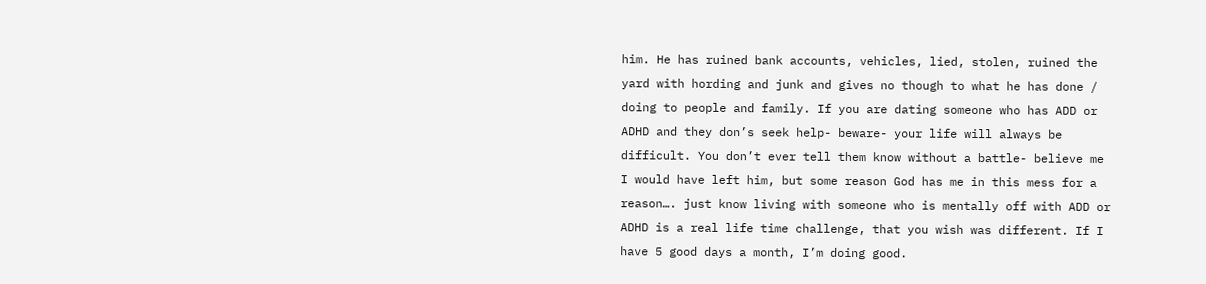him. He has ruined bank accounts, vehicles, lied, stolen, ruined the yard with hording and junk and gives no though to what he has done / doing to people and family. If you are dating someone who has ADD or ADHD and they don’s seek help- beware- your life will always be difficult. You don’t ever tell them know without a battle- believe me I would have left him, but some reason God has me in this mess for a reason…. just know living with someone who is mentally off with ADD or ADHD is a real life time challenge, that you wish was different. If I have 5 good days a month, I’m doing good.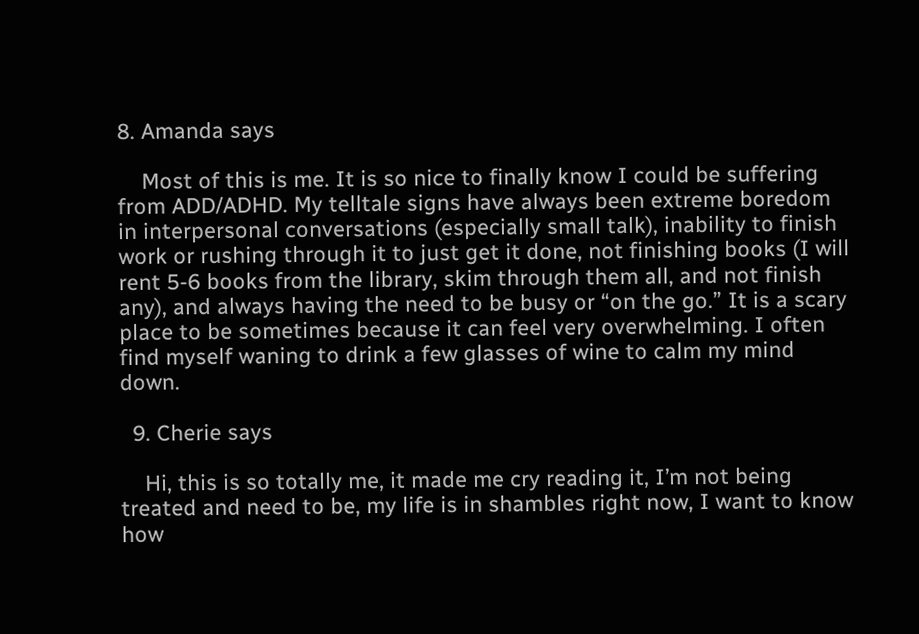8. Amanda says

    Most of this is me. It is so nice to finally know I could be suffering from ADD/ADHD. My telltale signs have always been extreme boredom in interpersonal conversations (especially small talk), inability to finish work or rushing through it to just get it done, not finishing books (I will rent 5-6 books from the library, skim through them all, and not finish any), and always having the need to be busy or “on the go.” It is a scary place to be sometimes because it can feel very overwhelming. I often find myself waning to drink a few glasses of wine to calm my mind down.

  9. Cherie says

    Hi, this is so totally me, it made me cry reading it, I’m not being treated and need to be, my life is in shambles right now, I want to know how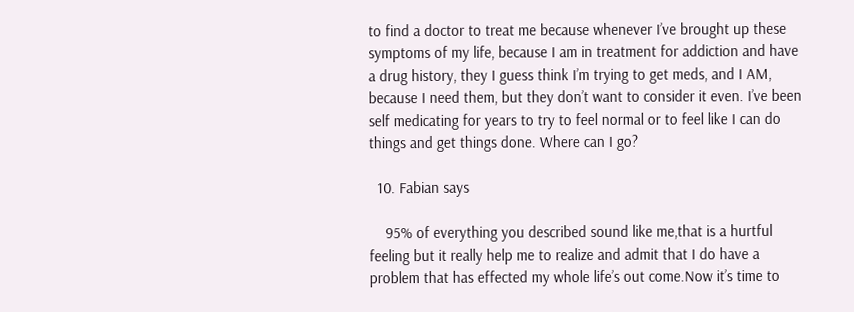to find a doctor to treat me because whenever I’ve brought up these symptoms of my life, because I am in treatment for addiction and have a drug history, they I guess think I’m trying to get meds, and I AM, because I need them, but they don’t want to consider it even. I’ve been self medicating for years to try to feel normal or to feel like I can do things and get things done. Where can I go?

  10. Fabian says

    95% of everything you described sound like me,that is a hurtful feeling but it really help me to realize and admit that I do have a problem that has effected my whole life’s out come.Now it’s time to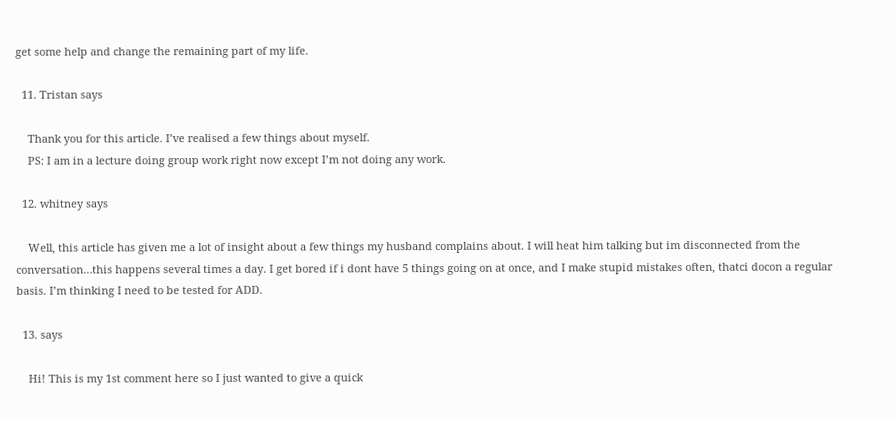get some help and change the remaining part of my life.

  11. Tristan says

    Thank you for this article. I’ve realised a few things about myself.
    PS: I am in a lecture doing group work right now except I’m not doing any work.

  12. whitney says

    Well, this article has given me a lot of insight about a few things my husband complains about. I will heat him talking but im disconnected from the conversation…this happens several times a day. I get bored if i dont have 5 things going on at once, and I make stupid mistakes often, thatci docon a regular basis. I’m thinking I need to be tested for ADD.

  13. says

    Hi! This is my 1st comment here so I just wanted to give a quick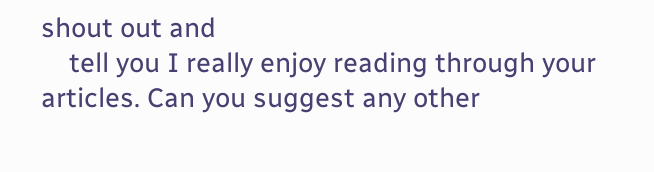shout out and
    tell you I really enjoy reading through your articles. Can you suggest any other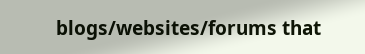blogs/websites/forums that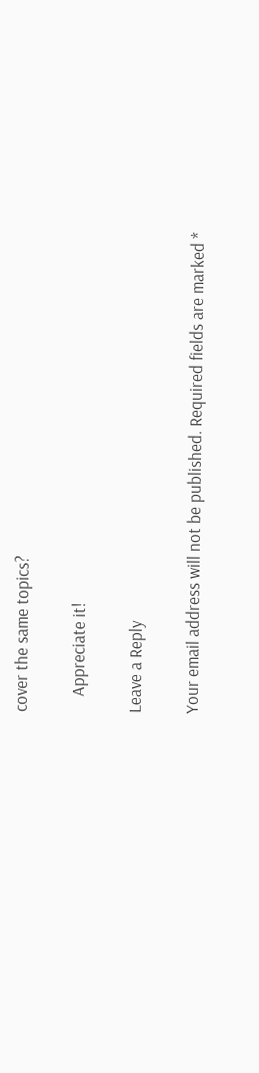cover the same topics?

    Appreciate it!

Leave a Reply

Your email address will not be published. Required fields are marked *